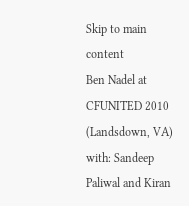Skip to main content
Ben Nadel at CFUNITED 2010 (Landsdown, VA) with: Sandeep Paliwal and Kiran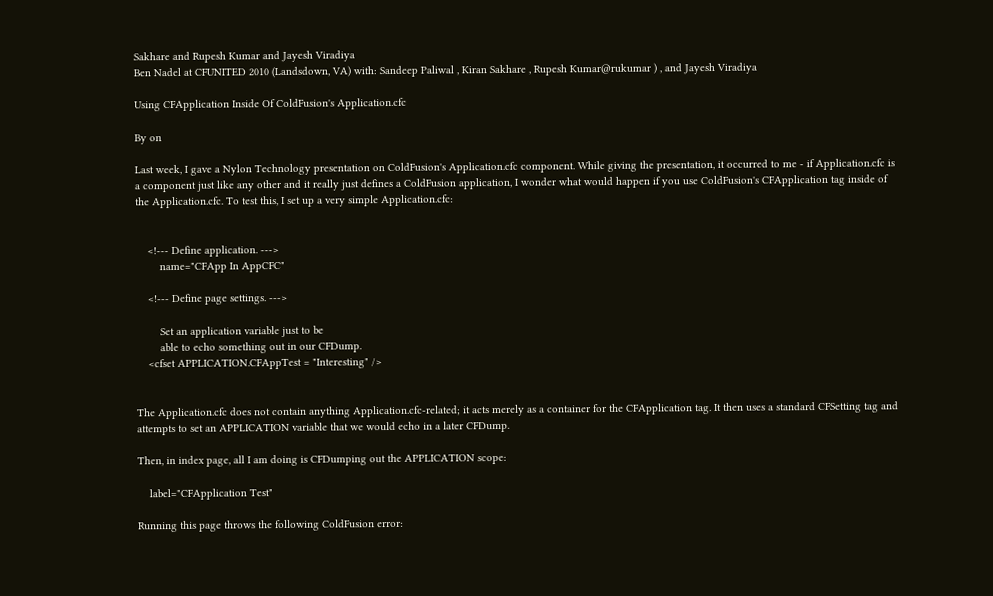Sakhare and Rupesh Kumar and Jayesh Viradiya
Ben Nadel at CFUNITED 2010 (Landsdown, VA) with: Sandeep Paliwal , Kiran Sakhare , Rupesh Kumar@rukumar ) , and Jayesh Viradiya

Using CFApplication Inside Of ColdFusion's Application.cfc

By on

Last week, I gave a Nylon Technology presentation on ColdFusion's Application.cfc component. While giving the presentation, it occurred to me - if Application.cfc is a component just like any other and it really just defines a ColdFusion application, I wonder what would happen if you use ColdFusion's CFApplication tag inside of the Application.cfc. To test this, I set up a very simple Application.cfc:


    <!--- Define application. --->
        name="CFApp In AppCFC"

    <!--- Define page settings. --->

        Set an application variable just to be
        able to echo something out in our CFDump.
    <cfset APPLICATION.CFAppTest = "Interesting" />


The Application.cfc does not contain anything Application.cfc-related; it acts merely as a container for the CFApplication tag. It then uses a standard CFSetting tag and attempts to set an APPLICATION variable that we would echo in a later CFDump.

Then, in index page, all I am doing is CFDumping out the APPLICATION scope:

    label="CFApplication Test"

Running this page throws the following ColdFusion error: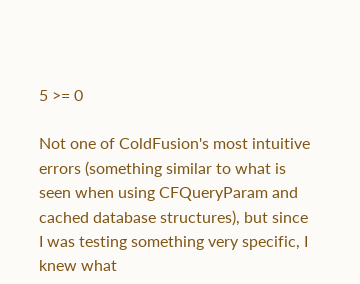5 >= 0

Not one of ColdFusion's most intuitive errors (something similar to what is seen when using CFQueryParam and cached database structures), but since I was testing something very specific, I knew what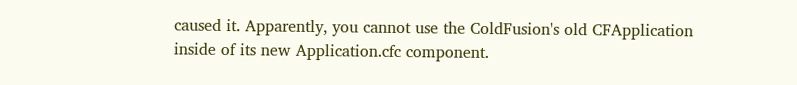caused it. Apparently, you cannot use the ColdFusion's old CFApplication inside of its new Application.cfc component.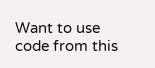Want to use code from this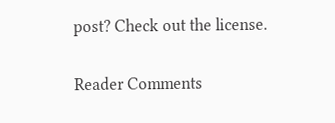post? Check out the license.

Reader Comments